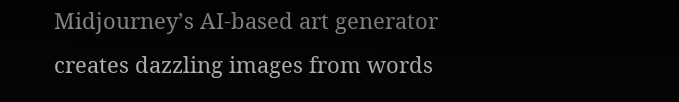Midjourney’s AI-based art generator creates dazzling images from words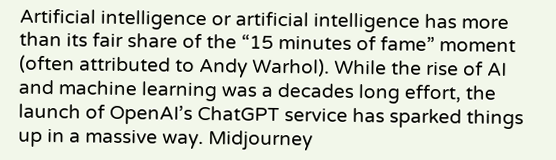Artificial intelligence or artificial intelligence has more than its fair share of the “15 minutes of fame” moment (often attributed to Andy Warhol). While the rise of AI and machine learning was a decades long effort, the launch of OpenAI’s ChatGPT service has sparked things up in a massive way. Midjourney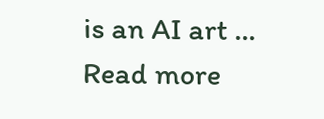is an AI art … Read more